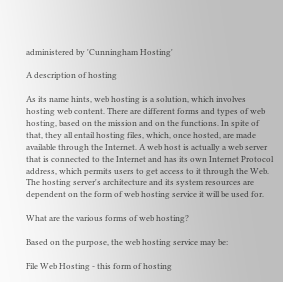administered by 'Cunningham Hosting'

A description of hosting

As its name hints, web hosting is a solution, which involves hosting web content. There are different forms and types of web hosting, based on the mission and on the functions. In spite of that, they all entail hosting files, which, once hosted, are made available through the Internet. A web host is actually a web server that is connected to the Internet and has its own Internet Protocol address, which permits users to get access to it through the Web. The hosting server's architecture and its system resources are dependent on the form of web hosting service it will be used for.

What are the various forms of web hosting?

Based on the purpose, the web hosting service may be:

File Web Hosting - this form of hosting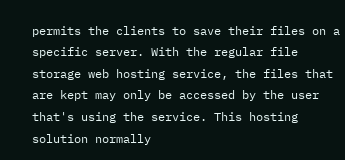permits the clients to save their files on a specific server. With the regular file storage web hosting service, the files that are kept may only be accessed by the user that's using the service. This hosting solution normally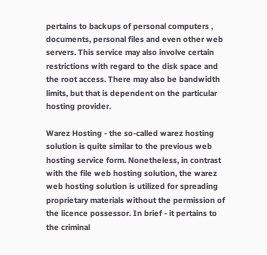pertains to backups of personal computers , documents, personal files and even other web servers. This service may also involve certain restrictions with regard to the disk space and the root access. There may also be bandwidth limits, but that is dependent on the particular hosting provider.

Warez Hosting - the so-called warez hosting solution is quite similar to the previous web hosting service form. Nonetheless, in contrast with the file web hosting solution, the warez web hosting solution is utilized for spreading proprietary materials without the permission of the licence possessor. In brief - it pertains to the criminal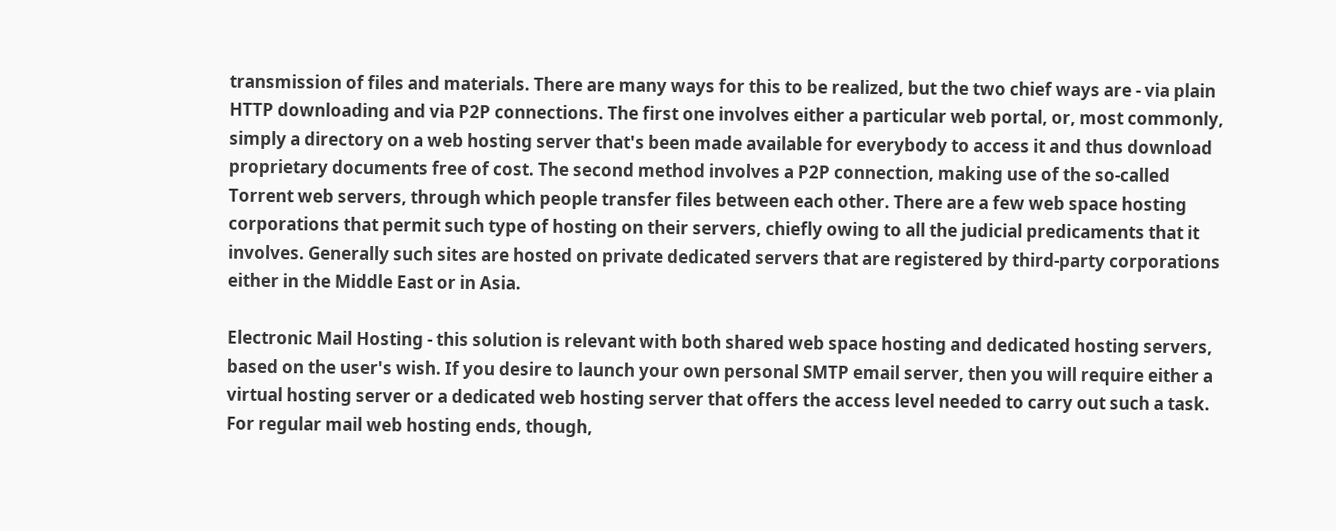transmission of files and materials. There are many ways for this to be realized, but the two chief ways are - via plain HTTP downloading and via P2P connections. The first one involves either a particular web portal, or, most commonly, simply a directory on a web hosting server that's been made available for everybody to access it and thus download proprietary documents free of cost. The second method involves a P2P connection, making use of the so-called Torrent web servers, through which people transfer files between each other. There are a few web space hosting corporations that permit such type of hosting on their servers, chiefly owing to all the judicial predicaments that it involves. Generally such sites are hosted on private dedicated servers that are registered by third-party corporations either in the Middle East or in Asia.

Electronic Mail Hosting - this solution is relevant with both shared web space hosting and dedicated hosting servers, based on the user's wish. If you desire to launch your own personal SMTP email server, then you will require either a virtual hosting server or a dedicated web hosting server that offers the access level needed to carry out such a task. For regular mail web hosting ends, though,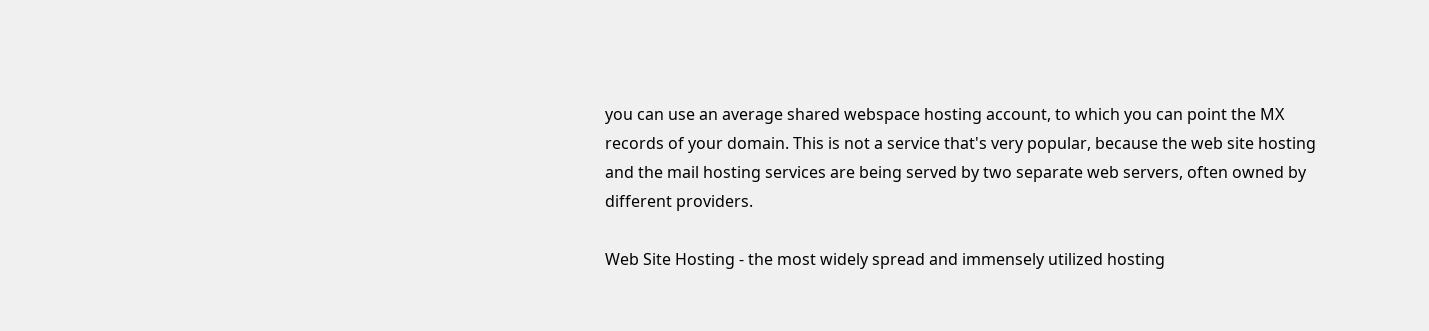you can use an average shared webspace hosting account, to which you can point the MX records of your domain. This is not a service that's very popular, because the web site hosting and the mail hosting services are being served by two separate web servers, often owned by different providers.

Web Site Hosting - the most widely spread and immensely utilized hosting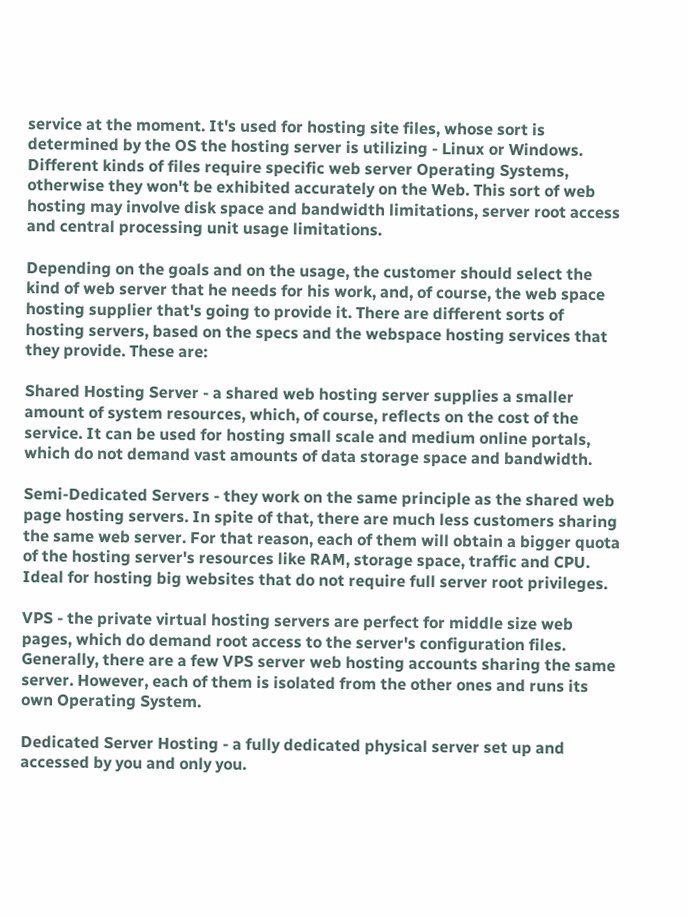service at the moment. It's used for hosting site files, whose sort is determined by the OS the hosting server is utilizing - Linux or Windows. Different kinds of files require specific web server Operating Systems, otherwise they won't be exhibited accurately on the Web. This sort of web hosting may involve disk space and bandwidth limitations, server root access and central processing unit usage limitations.

Depending on the goals and on the usage, the customer should select the kind of web server that he needs for his work, and, of course, the web space hosting supplier that's going to provide it. There are different sorts of hosting servers, based on the specs and the webspace hosting services that they provide. These are:

Shared Hosting Server - a shared web hosting server supplies a smaller amount of system resources, which, of course, reflects on the cost of the service. It can be used for hosting small scale and medium online portals, which do not demand vast amounts of data storage space and bandwidth.

Semi-Dedicated Servers - they work on the same principle as the shared web page hosting servers. In spite of that, there are much less customers sharing the same web server. For that reason, each of them will obtain a bigger quota of the hosting server's resources like RAM, storage space, traffic and CPU. Ideal for hosting big websites that do not require full server root privileges.

VPS - the private virtual hosting servers are perfect for middle size web pages, which do demand root access to the server's configuration files. Generally, there are a few VPS server web hosting accounts sharing the same server. However, each of them is isolated from the other ones and runs its own Operating System.

Dedicated Server Hosting - a fully dedicated physical server set up and accessed by you and only you.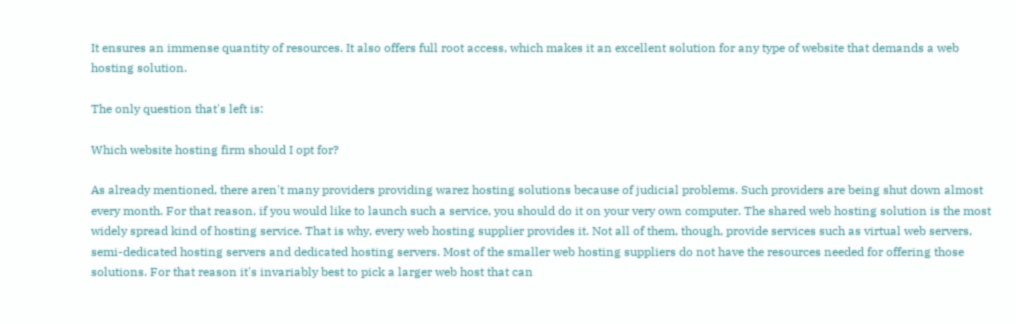It ensures an immense quantity of resources. It also offers full root access, which makes it an excellent solution for any type of website that demands a web hosting solution.

The only question that's left is:

Which website hosting firm should I opt for?

As already mentioned, there aren't many providers providing warez hosting solutions because of judicial problems. Such providers are being shut down almost every month. For that reason, if you would like to launch such a service, you should do it on your very own computer. The shared web hosting solution is the most widely spread kind of hosting service. That is why, every web hosting supplier provides it. Not all of them, though, provide services such as virtual web servers, semi-dedicated hosting servers and dedicated hosting servers. Most of the smaller web hosting suppliers do not have the resources needed for offering those solutions. For that reason it's invariably best to pick a larger web host that can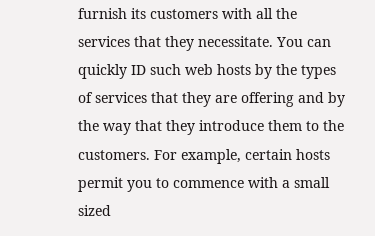furnish its customers with all the services that they necessitate. You can quickly ID such web hosts by the types of services that they are offering and by the way that they introduce them to the customers. For example, certain hosts permit you to commence with a small sized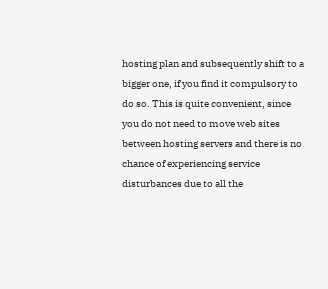hosting plan and subsequently shift to a bigger one, if you find it compulsory to do so. This is quite convenient, since you do not need to move web sites between hosting servers and there is no chance of experiencing service disturbances due to all the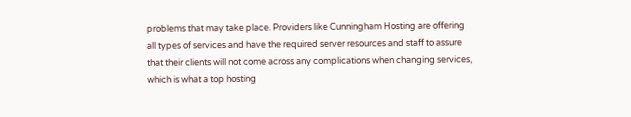problems that may take place. Providers like Cunningham Hosting are offering all types of services and have the required server resources and staff to assure that their clients will not come across any complications when changing services, which is what a top hosting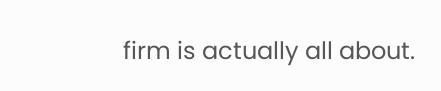firm is actually all about.